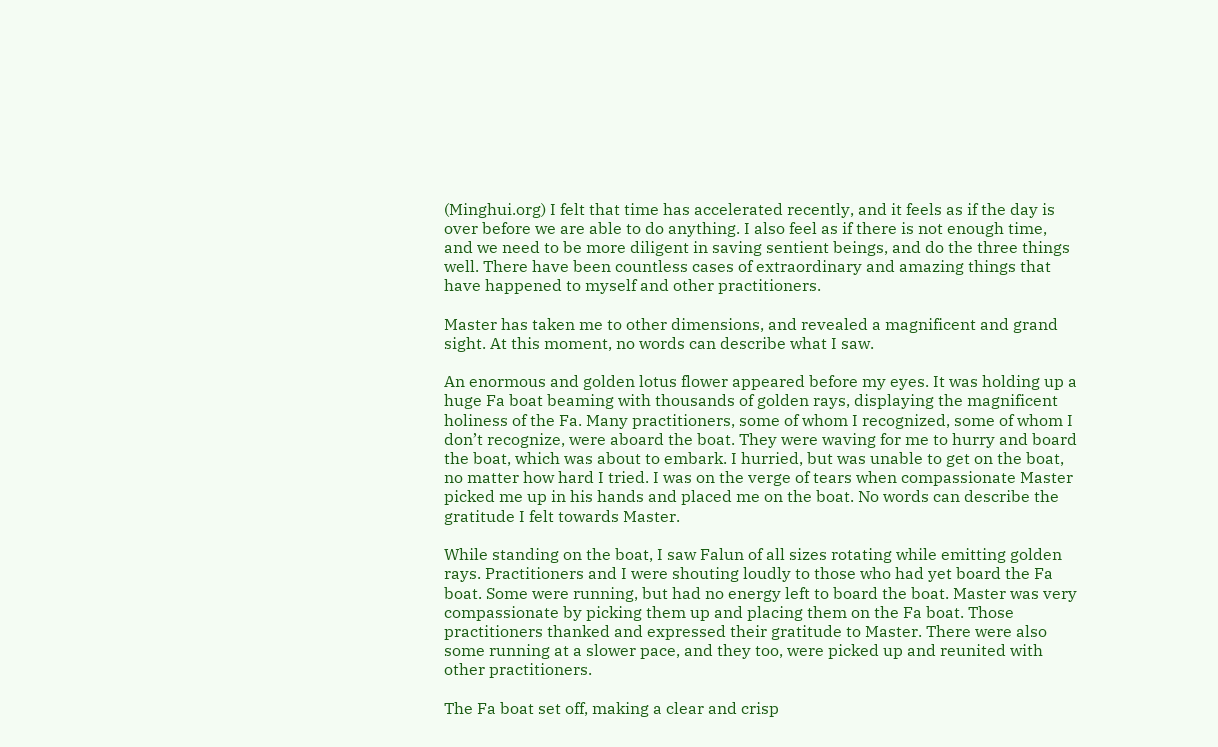(Minghui.org) I felt that time has accelerated recently, and it feels as if the day is over before we are able to do anything. I also feel as if there is not enough time, and we need to be more diligent in saving sentient beings, and do the three things well. There have been countless cases of extraordinary and amazing things that have happened to myself and other practitioners.

Master has taken me to other dimensions, and revealed a magnificent and grand sight. At this moment, no words can describe what I saw.

An enormous and golden lotus flower appeared before my eyes. It was holding up a huge Fa boat beaming with thousands of golden rays, displaying the magnificent holiness of the Fa. Many practitioners, some of whom I recognized, some of whom I don’t recognize, were aboard the boat. They were waving for me to hurry and board the boat, which was about to embark. I hurried, but was unable to get on the boat, no matter how hard I tried. I was on the verge of tears when compassionate Master picked me up in his hands and placed me on the boat. No words can describe the gratitude I felt towards Master.

While standing on the boat, I saw Falun of all sizes rotating while emitting golden rays. Practitioners and I were shouting loudly to those who had yet board the Fa boat. Some were running, but had no energy left to board the boat. Master was very compassionate by picking them up and placing them on the Fa boat. Those practitioners thanked and expressed their gratitude to Master. There were also some running at a slower pace, and they too, were picked up and reunited with other practitioners.

The Fa boat set off, making a clear and crisp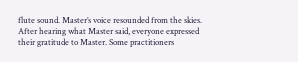flute sound. Master’s voice resounded from the skies. After hearing what Master said, everyone expressed their gratitude to Master. Some practitioners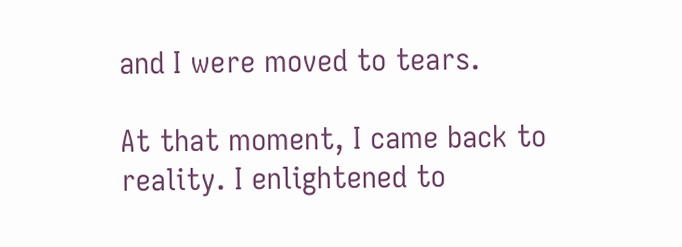and I were moved to tears.

At that moment, I came back to reality. I enlightened to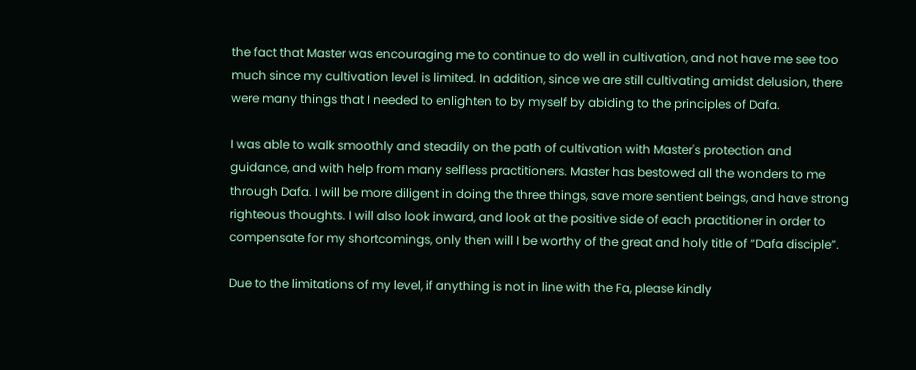the fact that Master was encouraging me to continue to do well in cultivation, and not have me see too much since my cultivation level is limited. In addition, since we are still cultivating amidst delusion, there were many things that I needed to enlighten to by myself by abiding to the principles of Dafa.

I was able to walk smoothly and steadily on the path of cultivation with Master's protection and guidance, and with help from many selfless practitioners. Master has bestowed all the wonders to me through Dafa. I will be more diligent in doing the three things, save more sentient beings, and have strong righteous thoughts. I will also look inward, and look at the positive side of each practitioner in order to compensate for my shortcomings, only then will I be worthy of the great and holy title of “Dafa disciple”.

Due to the limitations of my level, if anything is not in line with the Fa, please kindly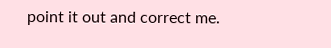point it out and correct me.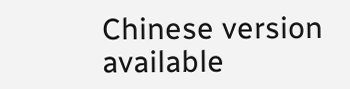Chinese version available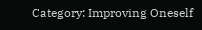Category: Improving Oneself